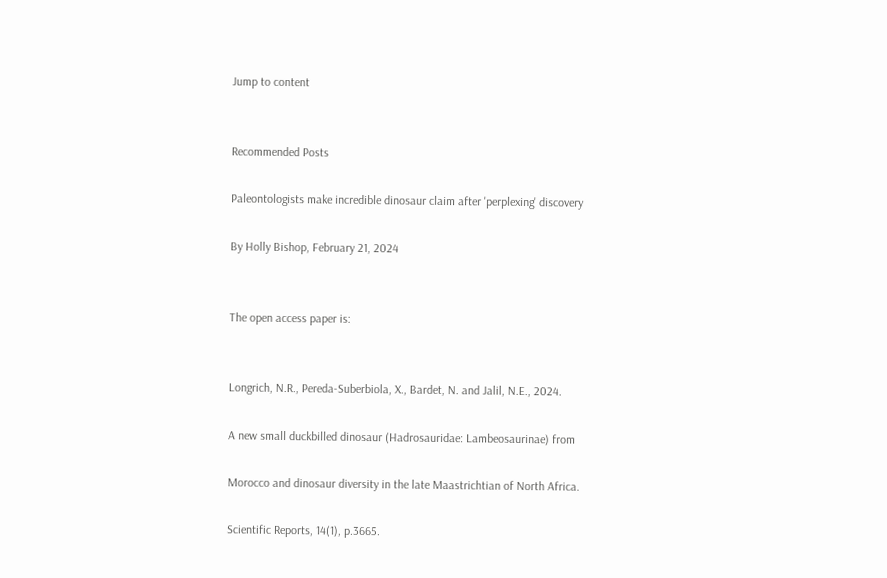Jump to content


Recommended Posts

Paleontologists make incredible dinosaur claim after 'perplexing' discovery

By Holly Bishop, February 21, 2024


The open access paper is:


Longrich, N.R., Pereda-Suberbiola, X., Bardet, N. and Jalil, N.E., 2024.

A new small duckbilled dinosaur (Hadrosauridae: Lambeosaurinae) from

Morocco and dinosaur diversity in the late Maastrichtian of North Africa.

Scientific Reports, 14(1), p.3665.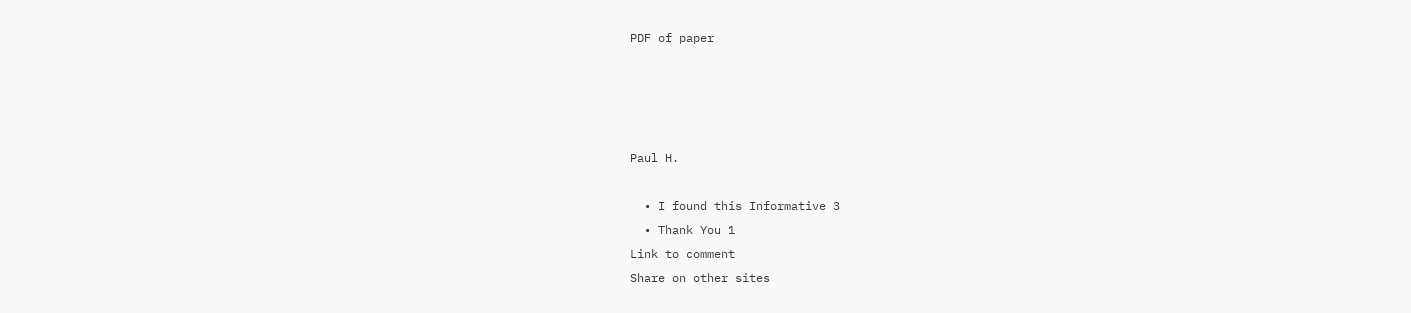PDF of paper




Paul H.

  • I found this Informative 3
  • Thank You 1
Link to comment
Share on other sites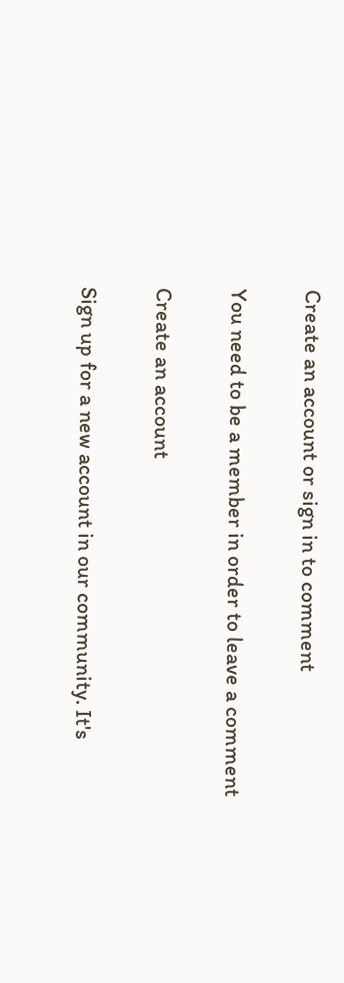Create an account or sign in to comment

You need to be a member in order to leave a comment

Create an account

Sign up for a new account in our community. It's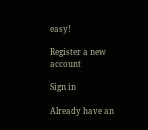easy!

Register a new account

Sign in

Already have an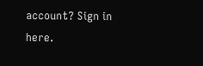account? Sign in here.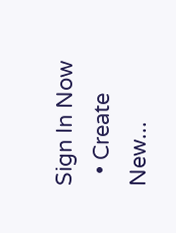Sign In Now
  • Create New...